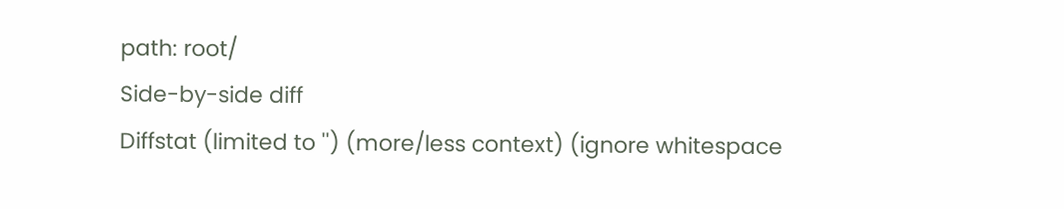path: root/
Side-by-side diff
Diffstat (limited to '') (more/less context) (ignore whitespace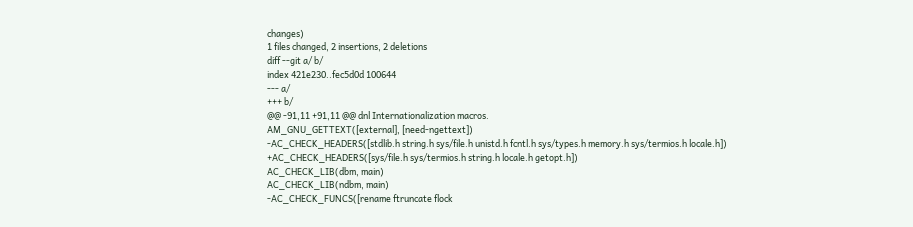changes)
1 files changed, 2 insertions, 2 deletions
diff --git a/ b/
index 421e230..fec5d0d 100644
--- a/
+++ b/
@@ -91,11 +91,11 @@ dnl Internationalization macros.
AM_GNU_GETTEXT([external], [need-ngettext])
-AC_CHECK_HEADERS([stdlib.h string.h sys/file.h unistd.h fcntl.h sys/types.h memory.h sys/termios.h locale.h])
+AC_CHECK_HEADERS([sys/file.h sys/termios.h string.h locale.h getopt.h])
AC_CHECK_LIB(dbm, main)
AC_CHECK_LIB(ndbm, main)
-AC_CHECK_FUNCS([rename ftruncate flock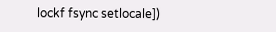lockf fsync setlocale])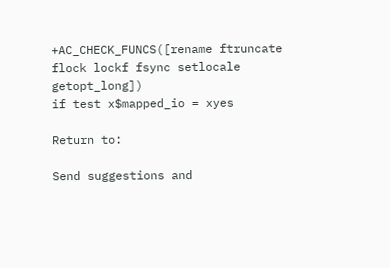+AC_CHECK_FUNCS([rename ftruncate flock lockf fsync setlocale getopt_long])
if test x$mapped_io = xyes

Return to:

Send suggestions and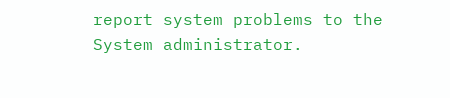report system problems to the System administrator.